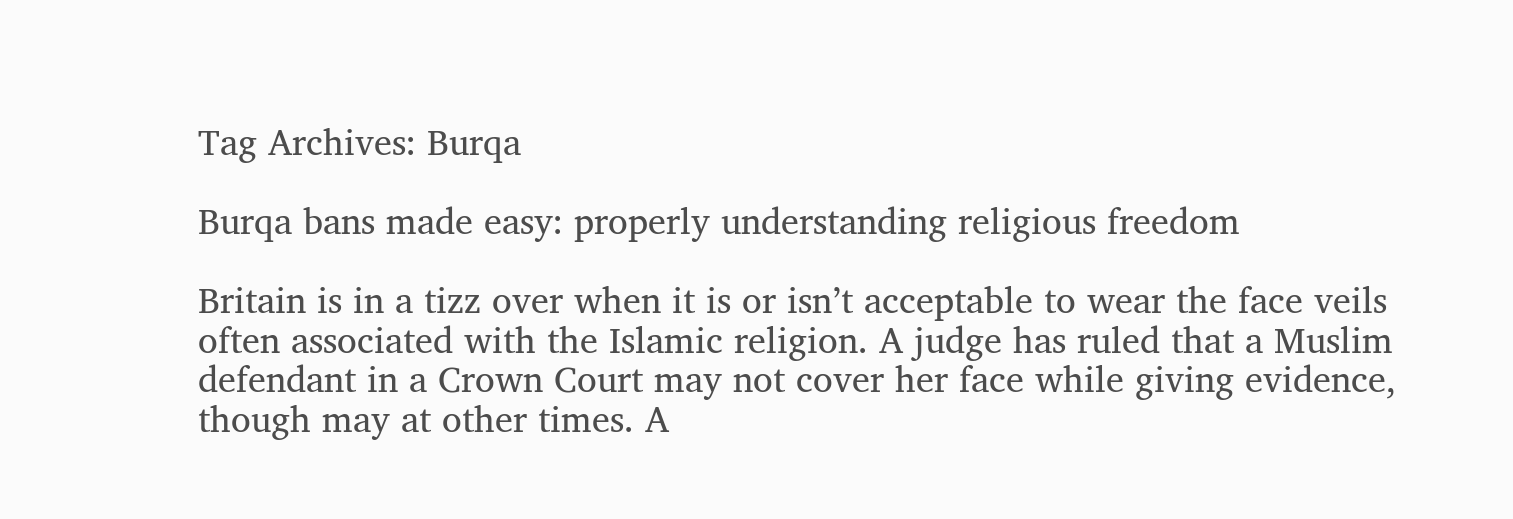Tag Archives: Burqa

Burqa bans made easy: properly understanding religious freedom

Britain is in a tizz over when it is or isn’t acceptable to wear the face veils often associated with the Islamic religion. A judge has ruled that a Muslim defendant in a Crown Court may not cover her face while giving evidence, though may at other times. A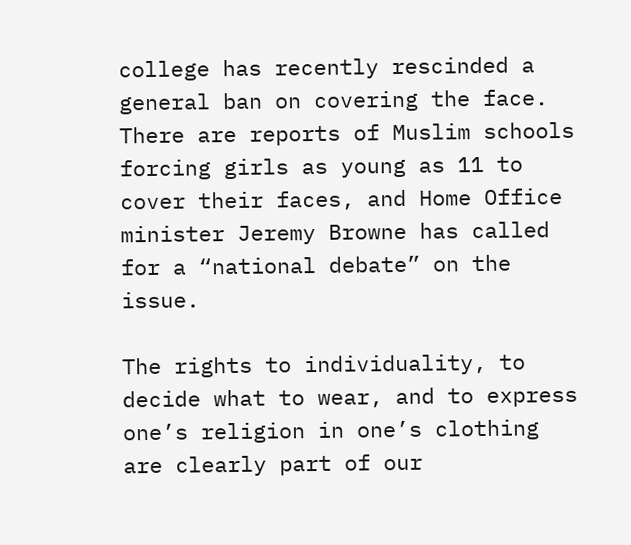college has recently rescinded a general ban on covering the face. There are reports of Muslim schools forcing girls as young as 11 to cover their faces, and Home Office minister Jeremy Browne has called for a “national debate” on the issue.

The rights to individuality, to decide what to wear, and to express one’s religion in one’s clothing are clearly part of our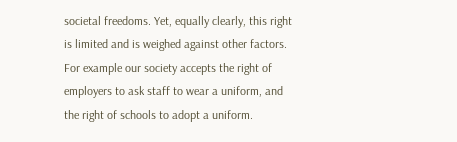societal freedoms. Yet, equally clearly, this right is limited and is weighed against other factors. For example our society accepts the right of employers to ask staff to wear a uniform, and the right of schools to adopt a uniform.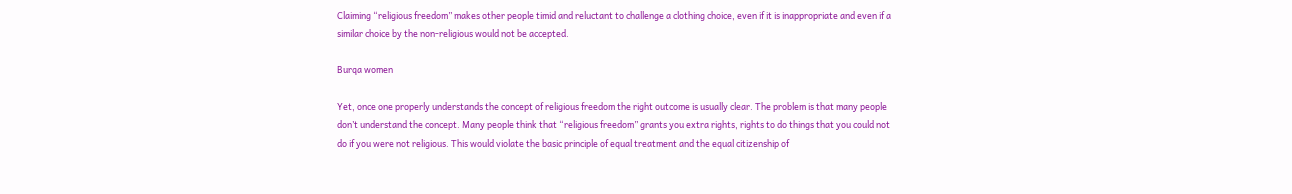Claiming “religious freedom” makes other people timid and reluctant to challenge a clothing choice, even if it is inappropriate and even if a similar choice by the non-religious would not be accepted.

Burqa women

Yet, once one properly understands the concept of religious freedom the right outcome is usually clear. The problem is that many people don’t understand the concept. Many people think that “religious freedom” grants you extra rights, rights to do things that you could not do if you were not religious. This would violate the basic principle of equal treatment and the equal citizenship of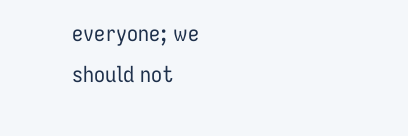everyone; we should not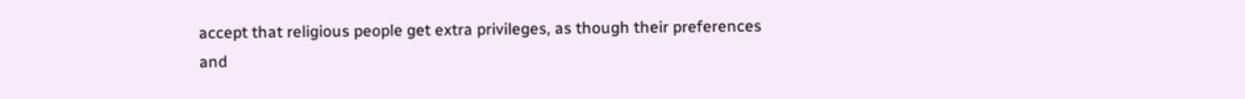accept that religious people get extra privileges, as though their preferences and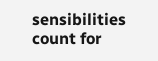sensibilities count for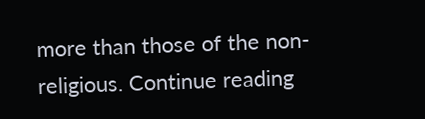more than those of the non-religious. Continue reading